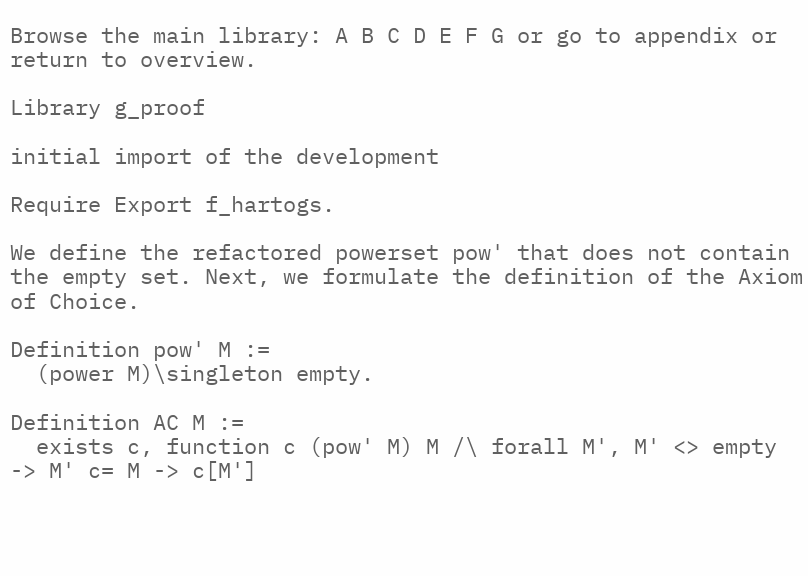Browse the main library: A B C D E F G or go to appendix or return to overview.

Library g_proof

initial import of the development

Require Export f_hartogs.

We define the refactored powerset pow' that does not contain the empty set. Next, we formulate the definition of the Axiom of Choice.

Definition pow' M :=
  (power M)\singleton empty.

Definition AC M :=
  exists c, function c (pow' M) M /\ forall M', M' <> empty -> M' c= M -> c[M']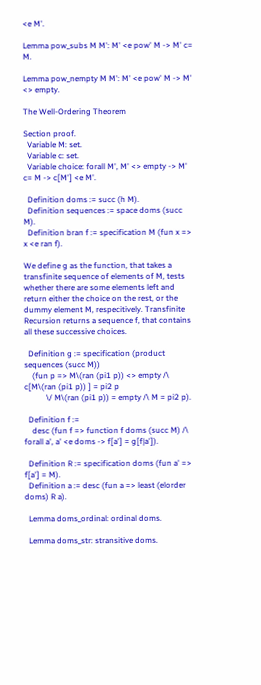<e M'.

Lemma pow_subs M M': M' <e pow' M -> M' c= M.

Lemma pow_nempty M M': M' <e pow' M -> M' <> empty.

The Well-Ordering Theorem

Section proof.
  Variable M: set.
  Variable c: set.
  Variable choice: forall M', M' <> empty -> M' c= M -> c[M'] <e M'.

  Definition doms := succ (h M).
  Definition sequences := space doms (succ M).
  Definition bran f := specification M (fun x => x <e ran f).

We define g as the function, that takes a transfinite sequence of elements of M, tests whether there are some elements left and return either the choice on the rest, or the dummy element M, respecitively. Transfinite Recursion returns a sequence f, that contains all these successive choices.

  Definition g := specification (product sequences (succ M))
    (fun p => M\(ran (pi1 p)) <> empty /\ c[M\(ran (pi1 p)) ] = pi2 p
           \/ M\(ran (pi1 p)) = empty /\ M = pi2 p).

  Definition f :=
    desc (fun f => function f doms (succ M) /\ forall a', a' <e doms -> f[a'] = g[f|a']).

  Definition R := specification doms (fun a' => f[a'] = M).
  Definition a := desc (fun a => least (elorder doms) R a).

  Lemma doms_ordinal: ordinal doms.

  Lemma doms_str: stransitive doms.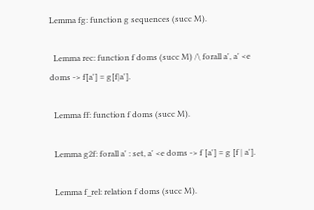Lemma fg: function g sequences (succ M).

  Lemma rec: function f doms (succ M) /\ forall a', a' <e doms -> f[a'] = g[f|a'].

  Lemma ff: function f doms (succ M).

  Lemma g2f: forall a' : set, a' <e doms -> f [a'] = g [f | a'].

  Lemma f_rel: relation f doms (succ M).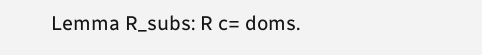Lemma R_subs: R c= doms.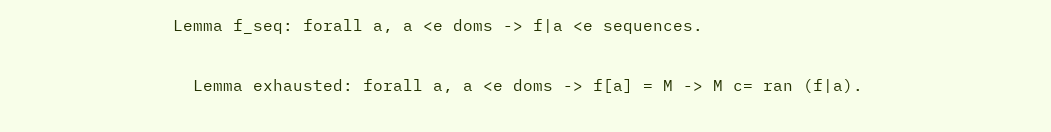Lemma f_seq: forall a, a <e doms -> f|a <e sequences.

  Lemma exhausted: forall a, a <e doms -> f[a] = M -> M c= ran (f|a).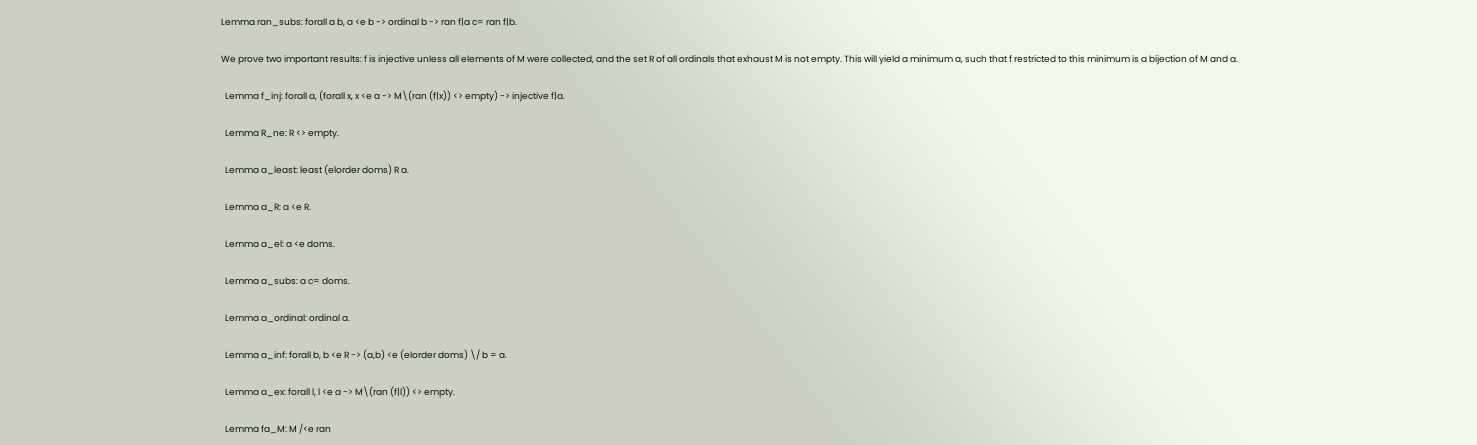Lemma ran_subs: forall a b, a <e b -> ordinal b -> ran f|a c= ran f|b.

We prove two important results: f is injective unless all elements of M were collected, and the set R of all ordinals that exhaust M is not empty. This will yield a minimum a, such that f restricted to this minimum is a bijection of M and a.

  Lemma f_inj: forall a, (forall x, x <e a -> M\(ran (f|x)) <> empty) -> injective f|a.

  Lemma R_ne: R <> empty.

  Lemma a_least: least (elorder doms) R a.

  Lemma a_R: a <e R.

  Lemma a_el: a <e doms.

  Lemma a_subs: a c= doms.

  Lemma a_ordinal: ordinal a.

  Lemma a_inf: forall b, b <e R -> (a,b) <e (elorder doms) \/ b = a.

  Lemma a_ex: forall l, l <e a -> M\(ran (f|l)) <> empty.

  Lemma fa_M: M /<e ran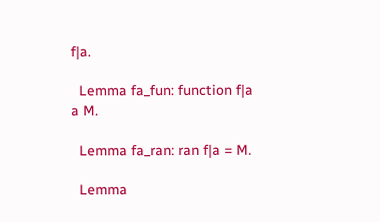f|a.

  Lemma fa_fun: function f|a a M.

  Lemma fa_ran: ran f|a = M.

  Lemma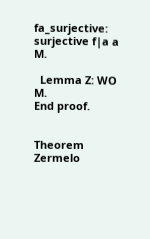fa_surjective: surjective f|a a M.

  Lemma Z: WO M.
End proof.


Theorem Zermelo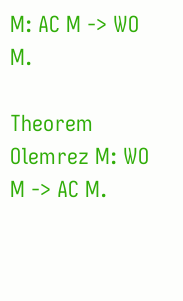M: AC M -> WO M.

Theorem Olemrez M: WO M -> AC M.